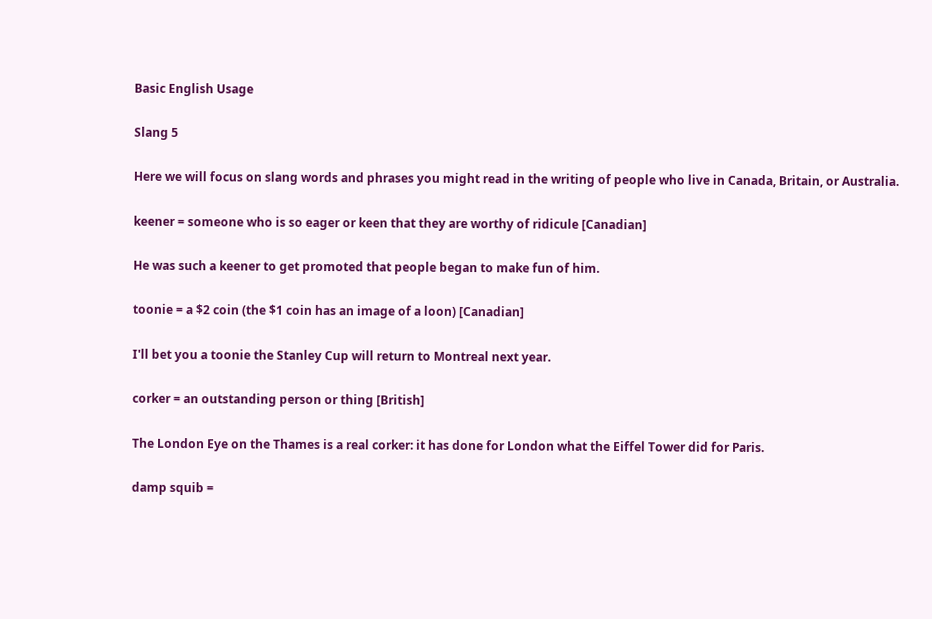Basic English Usage

Slang 5

Here we will focus on slang words and phrases you might read in the writing of people who live in Canada, Britain, or Australia.

keener = someone who is so eager or keen that they are worthy of ridicule [Canadian]

He was such a keener to get promoted that people began to make fun of him.

toonie = a $2 coin (the $1 coin has an image of a loon) [Canadian]

I'll bet you a toonie the Stanley Cup will return to Montreal next year.

corker = an outstanding person or thing [British]

The London Eye on the Thames is a real corker: it has done for London what the Eiffel Tower did for Paris.

damp squib =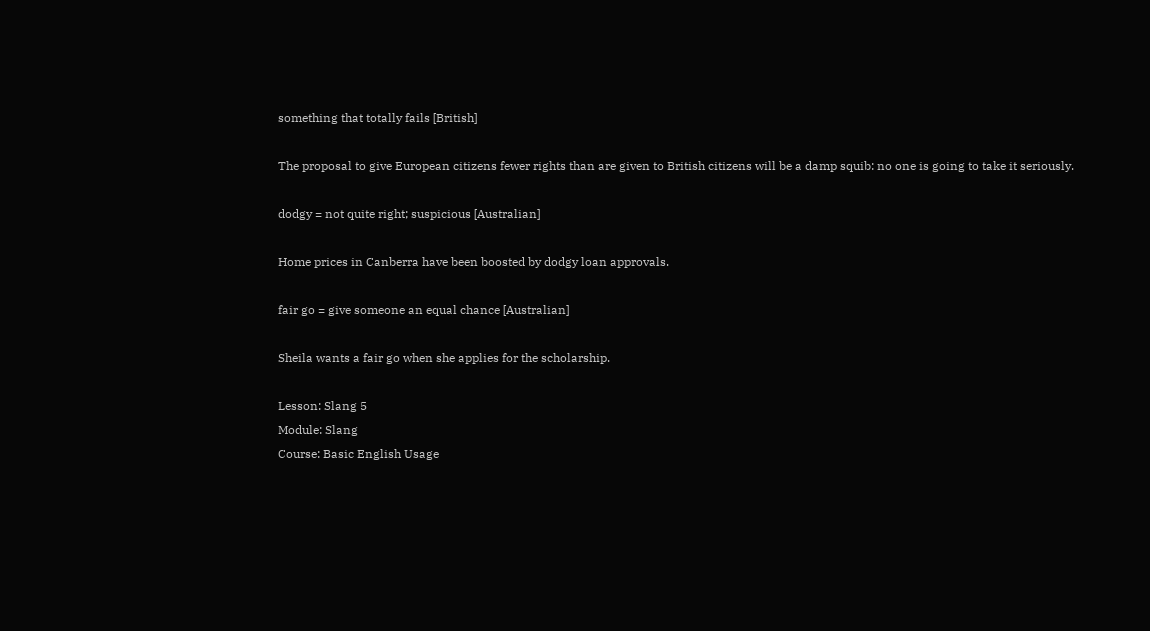something that totally fails [British]

The proposal to give European citizens fewer rights than are given to British citizens will be a damp squib: no one is going to take it seriously.

dodgy = not quite right; suspicious [Australian]

Home prices in Canberra have been boosted by dodgy loan approvals.

fair go = give someone an equal chance [Australian]

Sheila wants a fair go when she applies for the scholarship.

Lesson: Slang 5
Module: Slang
Course: Basic English Usage